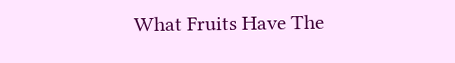What Fruits Have The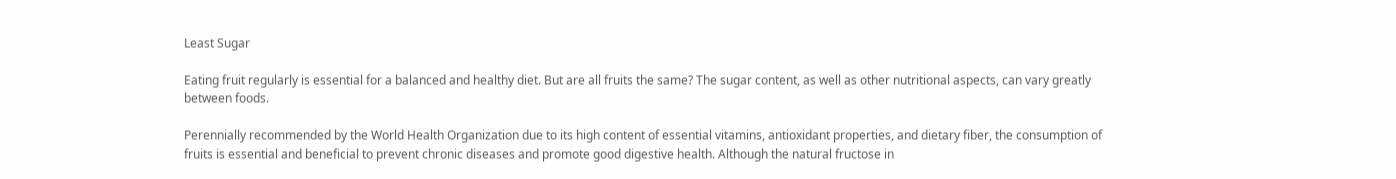Least Sugar

Eating fruit regularly is essential for a balanced and healthy diet. But are all fruits the same? The sugar content, as well as other nutritional aspects, can vary greatly between foods.

Perennially recommended by the World Health Organization due to its high content of essential vitamins, antioxidant properties, and dietary fiber, the consumption of fruits is essential and beneficial to prevent chronic diseases and promote good digestive health. Although the natural fructose in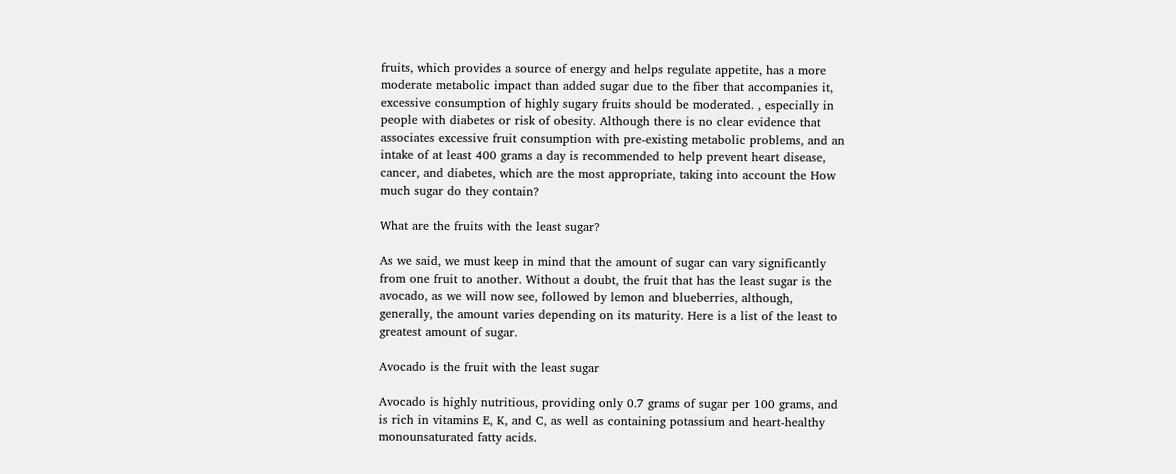fruits, which provides a source of energy and helps regulate appetite, has a more moderate metabolic impact than added sugar due to the fiber that accompanies it, excessive consumption of highly sugary fruits should be moderated. , especially in people with diabetes or risk of obesity. Although there is no clear evidence that associates excessive fruit consumption with pre-existing metabolic problems, and an intake of at least 400 grams a day is recommended to help prevent heart disease, cancer, and diabetes, which are the most appropriate, taking into account the How much sugar do they contain?

What are the fruits with the least sugar?

As we said, we must keep in mind that the amount of sugar can vary significantly from one fruit to another. Without a doubt, the fruit that has the least sugar is the avocado, as we will now see, followed by lemon and blueberries, although, generally, the amount varies depending on its maturity. Here is a list of the least to greatest amount of sugar.

Avocado is the fruit with the least sugar

Avocado is highly nutritious, providing only 0.7 grams of sugar per 100 grams, and is rich in vitamins E, K, and C, as well as containing potassium and heart-healthy monounsaturated fatty acids.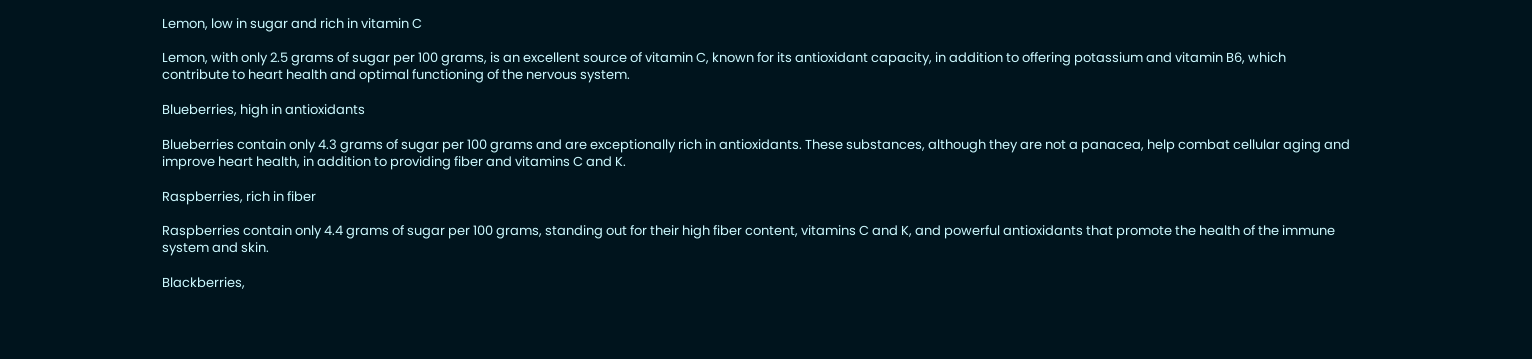Lemon, low in sugar and rich in vitamin C

Lemon, with only 2.5 grams of sugar per 100 grams, is an excellent source of vitamin C, known for its antioxidant capacity, in addition to offering potassium and vitamin B6, which contribute to heart health and optimal functioning of the nervous system.

Blueberries, high in antioxidants

Blueberries contain only 4.3 grams of sugar per 100 grams and are exceptionally rich in antioxidants. These substances, although they are not a panacea, help combat cellular aging and improve heart health, in addition to providing fiber and vitamins C and K.

Raspberries, rich in fiber

Raspberries contain only 4.4 grams of sugar per 100 grams, standing out for their high fiber content, vitamins C and K, and powerful antioxidants that promote the health of the immune system and skin.

Blackberries,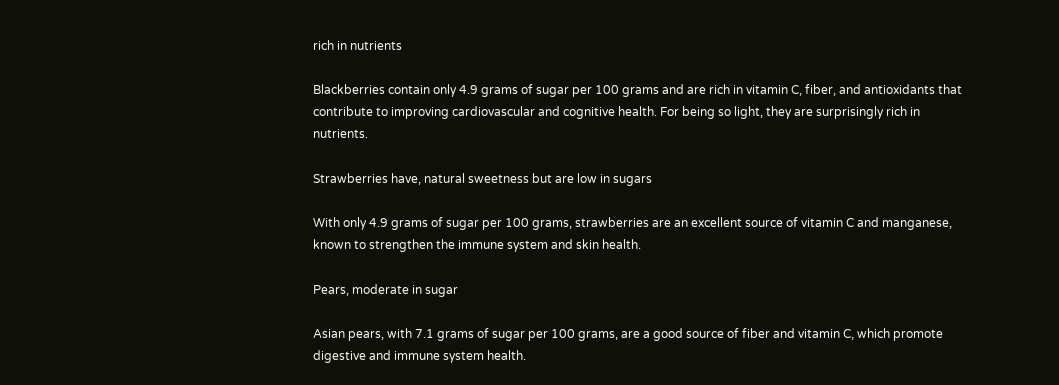rich in nutrients

Blackberries contain only 4.9 grams of sugar per 100 grams and are rich in vitamin C, fiber, and antioxidants that contribute to improving cardiovascular and cognitive health. For being so light, they are surprisingly rich in nutrients.

Strawberries have, natural sweetness but are low in sugars

With only 4.9 grams of sugar per 100 grams, strawberries are an excellent source of vitamin C and manganese, known to strengthen the immune system and skin health.

Pears, moderate in sugar

Asian pears, with 7.1 grams of sugar per 100 grams, are a good source of fiber and vitamin C, which promote digestive and immune system health.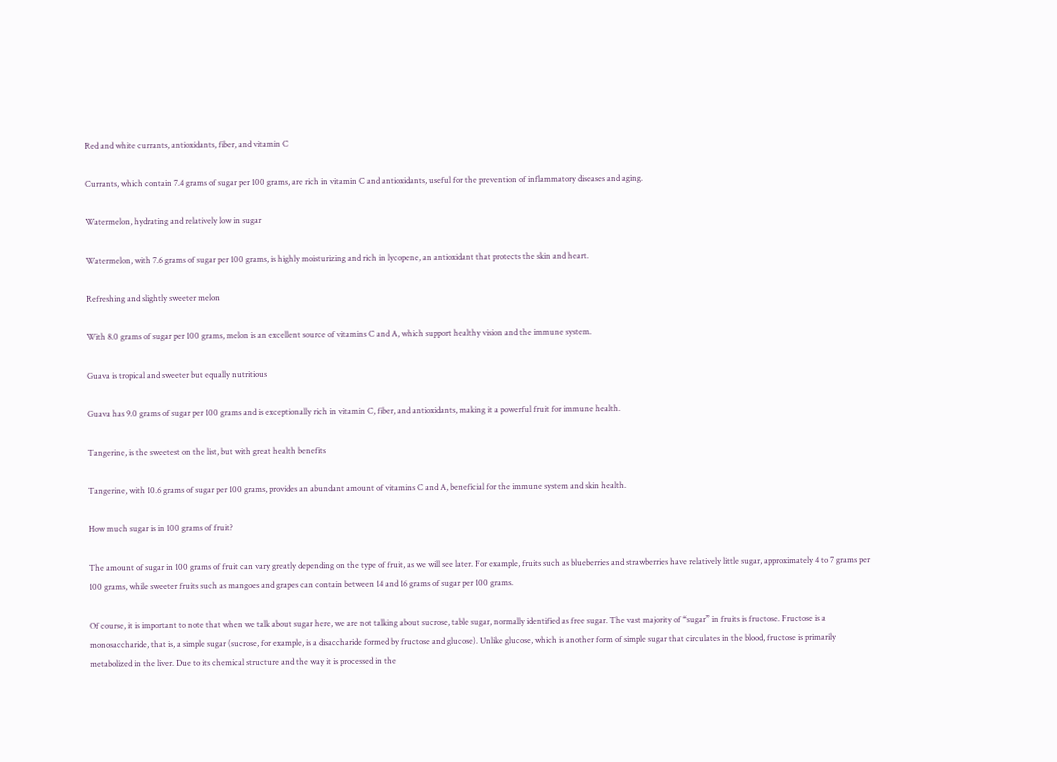Red and white currants, antioxidants, fiber, and vitamin C

Currants, which contain 7.4 grams of sugar per 100 grams, are rich in vitamin C and antioxidants, useful for the prevention of inflammatory diseases and aging.

Watermelon, hydrating and relatively low in sugar

Watermelon, with 7.6 grams of sugar per 100 grams, is highly moisturizing and rich in lycopene, an antioxidant that protects the skin and heart.

Refreshing and slightly sweeter melon

With 8.0 grams of sugar per 100 grams, melon is an excellent source of vitamins C and A, which support healthy vision and the immune system.

Guava is tropical and sweeter but equally nutritious

Guava has 9.0 grams of sugar per 100 grams and is exceptionally rich in vitamin C, fiber, and antioxidants, making it a powerful fruit for immune health.

Tangerine, is the sweetest on the list, but with great health benefits

Tangerine, with 10.6 grams of sugar per 100 grams, provides an abundant amount of vitamins C and A, beneficial for the immune system and skin health.

How much sugar is in 100 grams of fruit?

The amount of sugar in 100 grams of fruit can vary greatly depending on the type of fruit, as we will see later. For example, fruits such as blueberries and strawberries have relatively little sugar, approximately 4 to 7 grams per 100 grams, while sweeter fruits such as mangoes and grapes can contain between 14 and 16 grams of sugar per 100 grams.

Of course, it is important to note that when we talk about sugar here, we are not talking about sucrose, table sugar, normally identified as free sugar. The vast majority of “sugar” in fruits is fructose. Fructose is a monosaccharide, that is, a simple sugar (sucrose, for example, is a disaccharide formed by fructose and glucose). Unlike glucose, which is another form of simple sugar that circulates in the blood, fructose is primarily metabolized in the liver. Due to its chemical structure and the way it is processed in the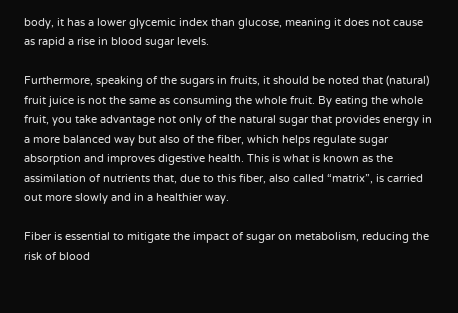body, it has a lower glycemic index than glucose, meaning it does not cause as rapid a rise in blood sugar levels.

Furthermore, speaking of the sugars in fruits, it should be noted that (natural) fruit juice is not the same as consuming the whole fruit. By eating the whole fruit, you take advantage not only of the natural sugar that provides energy in a more balanced way but also of the fiber, which helps regulate sugar absorption and improves digestive health. This is what is known as the assimilation of nutrients that, due to this fiber, also called “matrix”, is carried out more slowly and in a healthier way.

Fiber is essential to mitigate the impact of sugar on metabolism, reducing the risk of blood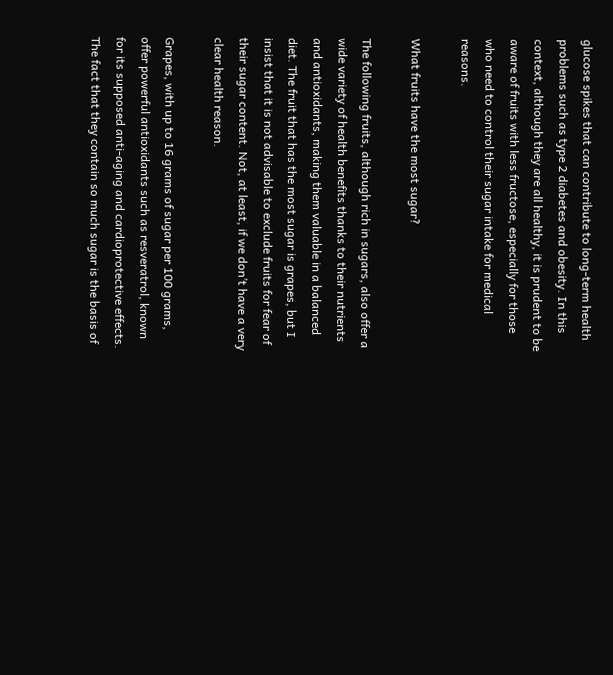glucose spikes that can contribute to long-term health problems such as type 2 diabetes and obesity. In this context, although they are all healthy, it is prudent to be aware of fruits with less fructose, especially for those who need to control their sugar intake for medical reasons.

What fruits have the most sugar?

The following fruits, although rich in sugars, also offer a wide variety of health benefits thanks to their nutrients and antioxidants, making them valuable in a balanced diet. The fruit that has the most sugar is grapes, but I insist that it is not advisable to exclude fruits for fear of their sugar content. Not, at least, if we don’t have a very clear health reason.

Grapes, with up to 16 grams of sugar per 100 grams, offer powerful antioxidants such as resveratrol, known for its supposed anti-aging and cardioprotective effects. The fact that they contain so much sugar is the basis of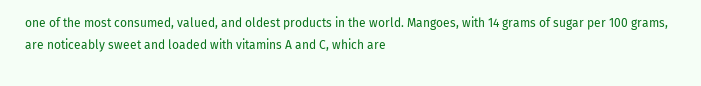one of the most consumed, valued, and oldest products in the world. Mangoes, with 14 grams of sugar per 100 grams, are noticeably sweet and loaded with vitamins A and C, which are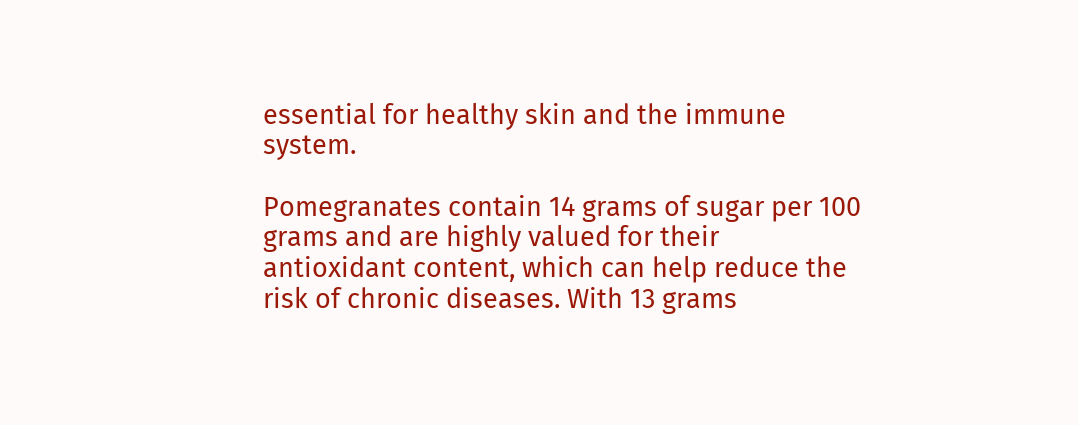essential for healthy skin and the immune system.

Pomegranates contain 14 grams of sugar per 100 grams and are highly valued for their antioxidant content, which can help reduce the risk of chronic diseases. With 13 grams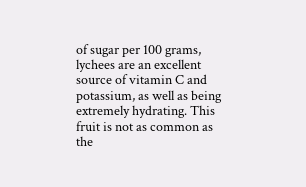of sugar per 100 grams, lychees are an excellent source of vitamin C and potassium, as well as being extremely hydrating. This fruit is not as common as the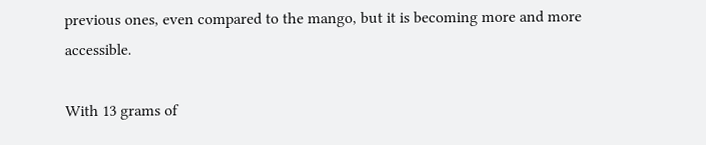previous ones, even compared to the mango, but it is becoming more and more accessible.

With 13 grams of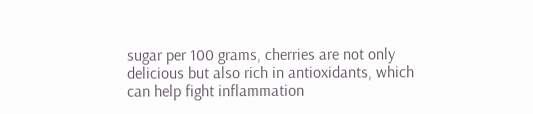sugar per 100 grams, cherries are not only delicious but also rich in antioxidants, which can help fight inflammation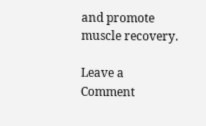and promote muscle recovery.

Leave a Comment